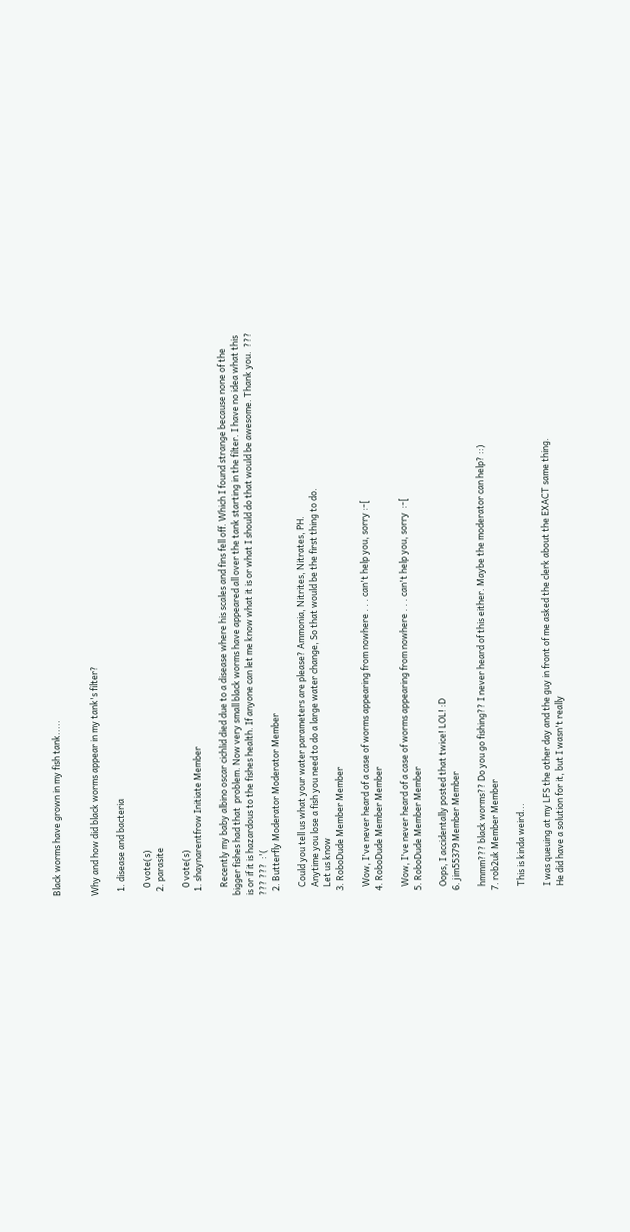Black worms have grown in my fish tank.....


Why and how did black worms appear in my tank's filter?

  1. disease and bacteria

    0 vote(s)
  2. parasite

    0 vote(s)
  1. shaynarentfrow Initiate Member

    Recently my baby albino oscar cichlid died due to a disease where his scales and fins fell off. Which I found strange because none of the bigger fishes had that  problem. Now very small black worms have appeared all over the tank starting in the filter. I have no idea what this is or if it is hazardous to the fishes health. If anyone can let me know what it is or what I should do that would be awesome. Thank you.  ??? ??? ???  :'(
  2. Butterfly Moderator Moderator Member

    Could you tell us what your water parameters are please? Ammonia, Nitrites, Nitrates, PH.
    Anytime you lose a fish you need to do a large water change, So that would be the first thing to do.
    Let us know
  3. RoboDude Member Member

    Wow, I've never heard of a case of worms appearing from nowhere . . . can't help you, sorry :-[
  4. RoboDude Member Member

    Wow, I've never heard of a case of worms appearing from nowhere . . . can't help you, sorry  :-[
  5. RoboDude Member Member

    Oops, I accidentally posted that twice! LOL! :D
  6. jim55379 Member Member

    hmmm??? black worms?? Do you go fishing?? I never heard of this either. Maybe the moderator can help? ::)
  7. rob2uk Member Member

    This is kinda weird...

    I was queuing at my LFS the other day and the guy in front of me asked the clerk about the EXACT same thing.
    He did have a solution for it, but I wasn't really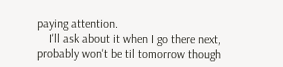paying attention.
    I'll ask about it when I go there next, probably won't be til tomorrow though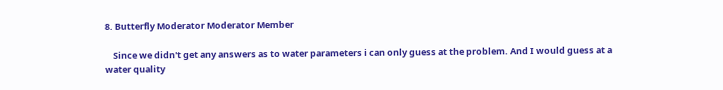8. Butterfly Moderator Moderator Member

    Since we didn't get any answers as to water parameters i can only guess at the problem. And I would guess at a water quality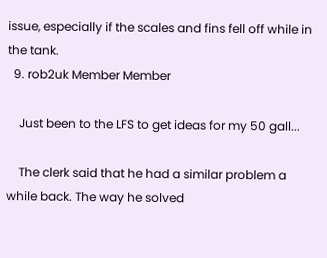issue, especially if the scales and fins fell off while in the tank.
  9. rob2uk Member Member

    Just been to the LFS to get ideas for my 50 gall...

    The clerk said that he had a similar problem a while back. The way he solved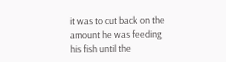it was to cut back on the amount he was feeding his fish until the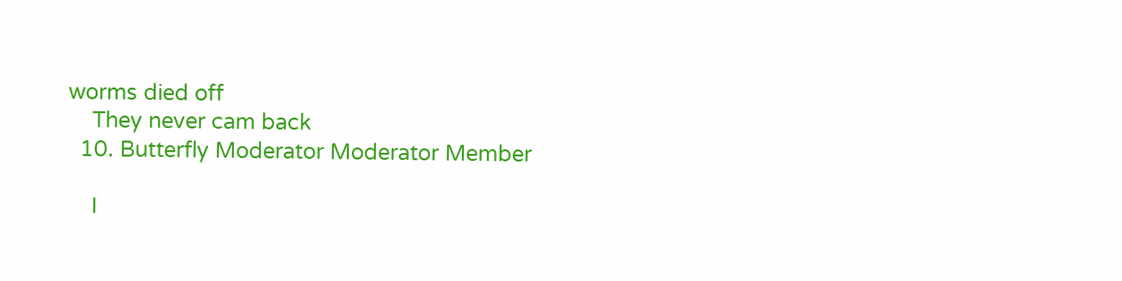worms died off
    They never cam back
  10. Butterfly Moderator Moderator Member

    I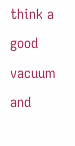think a good vacuum and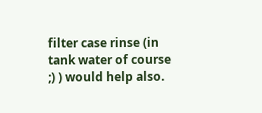filter case rinse (in tank water of course ;) ) would help also.